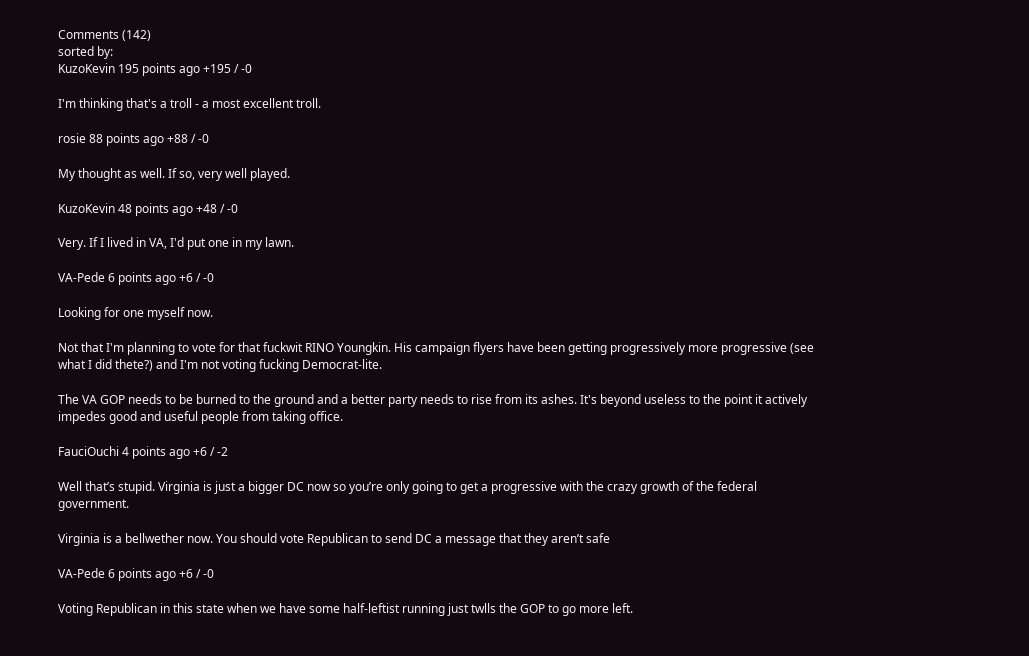Comments (142)
sorted by:
KuzoKevin 195 points ago +195 / -0

I'm thinking that's a troll - a most excellent troll.

rosie 88 points ago +88 / -0

My thought as well. If so, very well played.

KuzoKevin 48 points ago +48 / -0

Very. If I lived in VA, I'd put one in my lawn.

VA-Pede 6 points ago +6 / -0

Looking for one myself now.

Not that I'm planning to vote for that fuckwit RINO Youngkin. His campaign flyers have been getting progressively more progressive (see what I did thete?) and I'm not voting fucking Democrat-lite.

The VA GOP needs to be burned to the ground and a better party needs to rise from its ashes. It's beyond useless to the point it actively impedes good and useful people from taking office.

FauciOuchi 4 points ago +6 / -2

Well that’s stupid. Virginia is just a bigger DC now so you’re only going to get a progressive with the crazy growth of the federal government.

Virginia is a bellwether now. You should vote Republican to send DC a message that they aren’t safe

VA-Pede 6 points ago +6 / -0

Voting Republican in this state when we have some half-leftist running just twlls the GOP to go more left.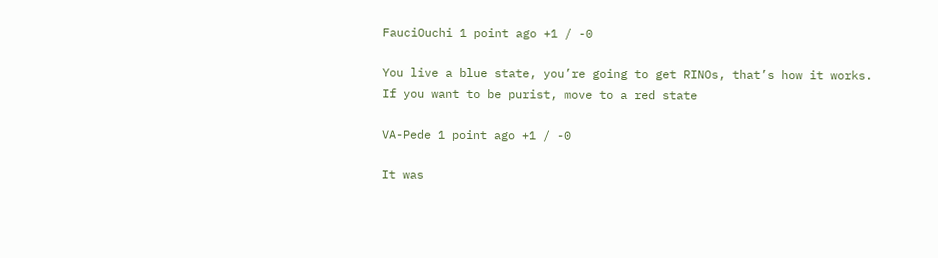FauciOuchi 1 point ago +1 / -0

You live a blue state, you’re going to get RINOs, that’s how it works. If you want to be purist, move to a red state

VA-Pede 1 point ago +1 / -0

It was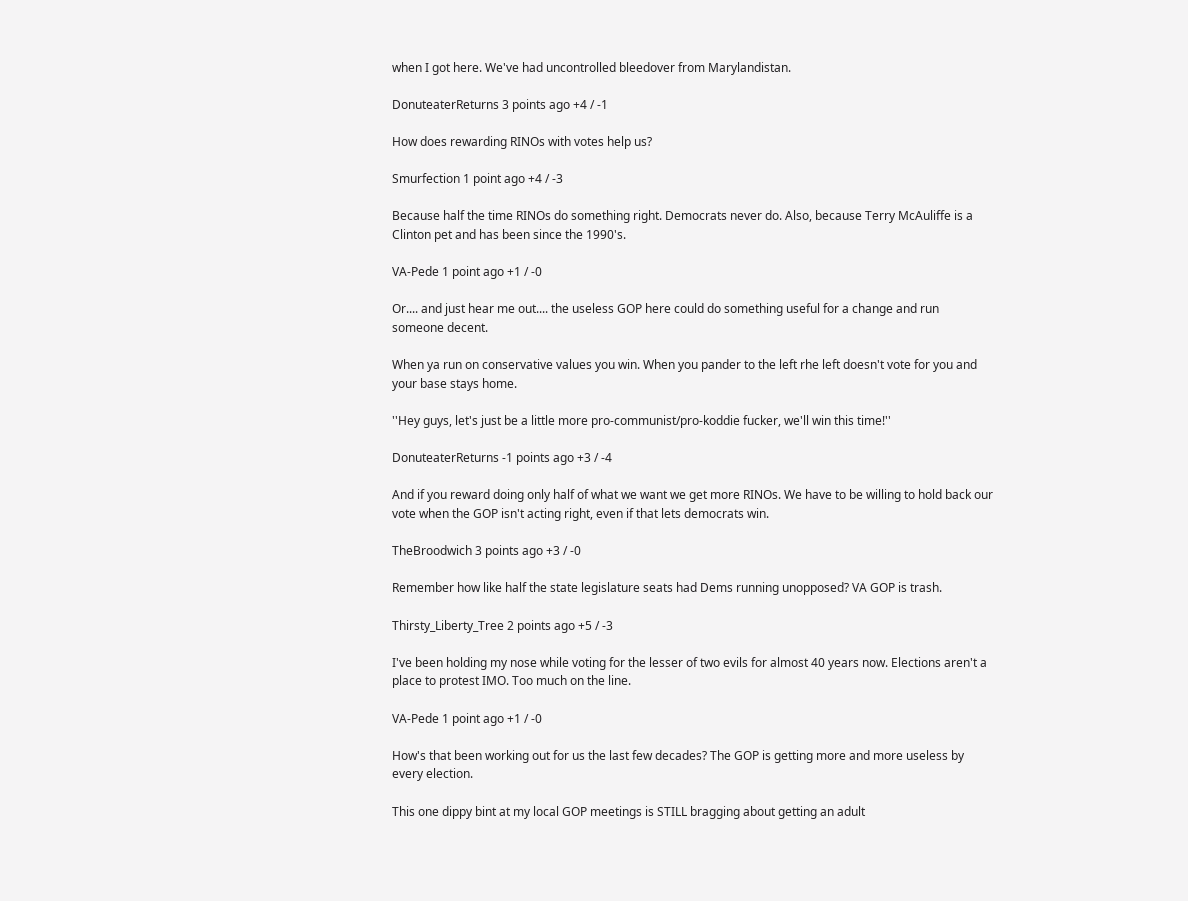when I got here. We've had uncontrolled bleedover from Marylandistan.

DonuteaterReturns 3 points ago +4 / -1

How does rewarding RINOs with votes help us?

Smurfection 1 point ago +4 / -3

Because half the time RINOs do something right. Democrats never do. Also, because Terry McAuliffe is a Clinton pet and has been since the 1990's.

VA-Pede 1 point ago +1 / -0

Or.... and just hear me out.... the useless GOP here could do something useful for a change and run someone decent.

When ya run on conservative values you win. When you pander to the left rhe left doesn't vote for you and your base stays home.

''Hey guys, let's just be a little more pro-communist/pro-koddie fucker, we'll win this time!''

DonuteaterReturns -1 points ago +3 / -4

And if you reward doing only half of what we want we get more RINOs. We have to be willing to hold back our vote when the GOP isn't acting right, even if that lets democrats win.

TheBroodwich 3 points ago +3 / -0

Remember how like half the state legislature seats had Dems running unopposed? VA GOP is trash.

Thirsty_Liberty_Tree 2 points ago +5 / -3

I've been holding my nose while voting for the lesser of two evils for almost 40 years now. Elections aren't a place to protest IMO. Too much on the line.

VA-Pede 1 point ago +1 / -0

How's that been working out for us the last few decades? The GOP is getting more and more useless by every election.

This one dippy bint at my local GOP meetings is STILL bragging about getting an adult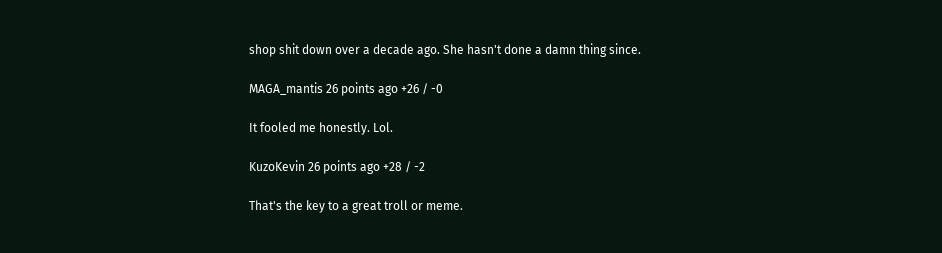shop shit down over a decade ago. She hasn't done a damn thing since.

MAGA_mantis 26 points ago +26 / -0

It fooled me honestly. Lol.

KuzoKevin 26 points ago +28 / -2

That's the key to a great troll or meme.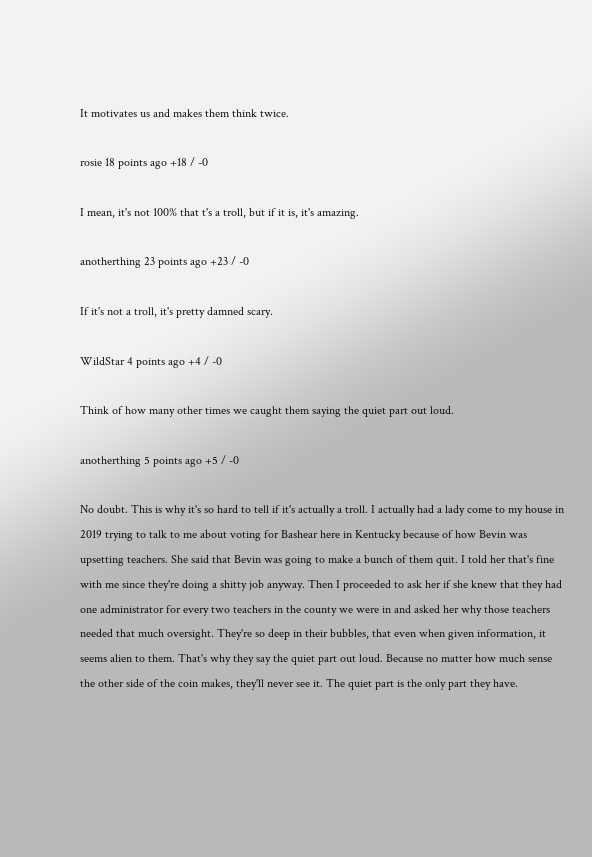It motivates us and makes them think twice.

rosie 18 points ago +18 / -0

I mean, it's not 100% that t's a troll, but if it is, it's amazing.

anotherthing 23 points ago +23 / -0

If it's not a troll, it's pretty damned scary.

WildStar 4 points ago +4 / -0

Think of how many other times we caught them saying the quiet part out loud.

anotherthing 5 points ago +5 / -0

No doubt. This is why it's so hard to tell if it's actually a troll. I actually had a lady come to my house in 2019 trying to talk to me about voting for Bashear here in Kentucky because of how Bevin was upsetting teachers. She said that Bevin was going to make a bunch of them quit. I told her that's fine with me since they're doing a shitty job anyway. Then I proceeded to ask her if she knew that they had one administrator for every two teachers in the county we were in and asked her why those teachers needed that much oversight. They're so deep in their bubbles, that even when given information, it seems alien to them. That's why they say the quiet part out loud. Because no matter how much sense the other side of the coin makes, they'll never see it. The quiet part is the only part they have.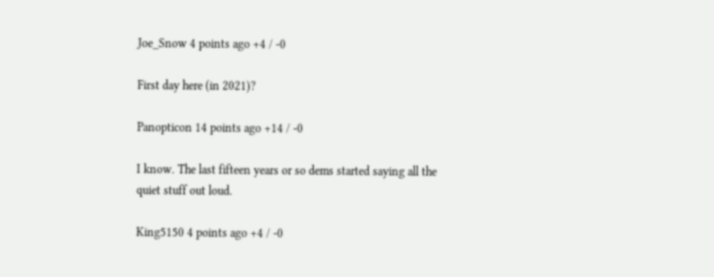Joe_Snow 4 points ago +4 / -0

First day here (in 2021)?

Panopticon 14 points ago +14 / -0

I know. The last fifteen years or so dems started saying all the quiet stuff out loud.

King5150 4 points ago +4 / -0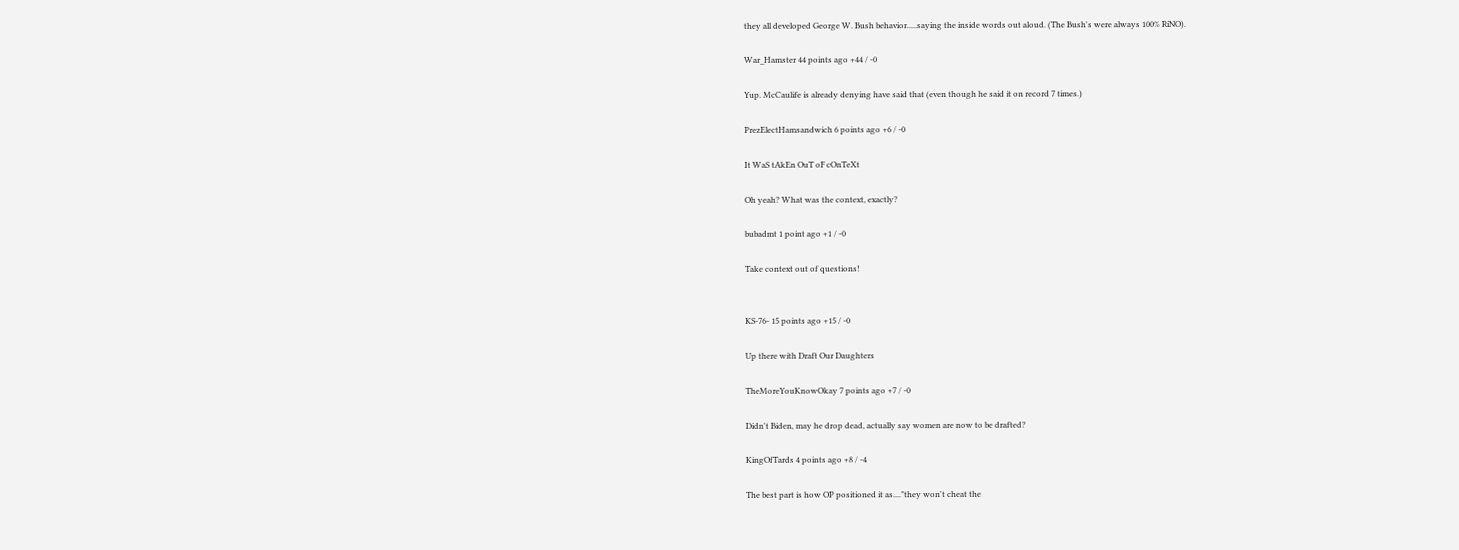they all developed George W. Bush behavior.....saying the inside words out aloud. (The Bush's were always 100% RiNO).

War_Hamster 44 points ago +44 / -0

Yup. McCaulife is already denying have said that (even though he said it on record 7 times.)

PrezElectHamsandwich 6 points ago +6 / -0

It WaS tAkEn OuT oF cOnTeXt

Oh yeah? What was the context, exactly?

bubadmt 1 point ago +1 / -0

Take context out of questions!


KS-76- 15 points ago +15 / -0

Up there with Draft Our Daughters

TheMoreYouKnowOkay 7 points ago +7 / -0

Didn't Biden, may he drop dead, actually say women are now to be drafted?

KingOfTards 4 points ago +8 / -4

The best part is how OP positioned it as...."they won't cheat the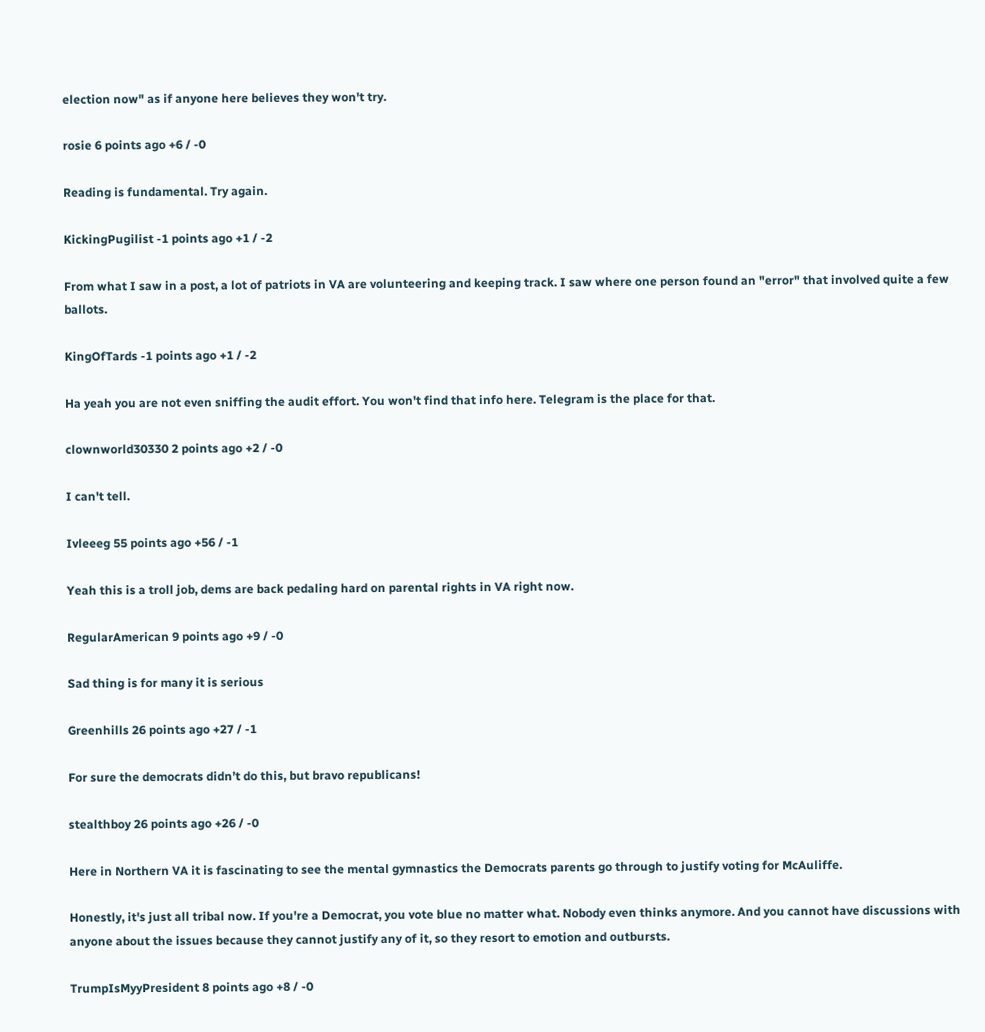election now" as if anyone here believes they won't try.

rosie 6 points ago +6 / -0

Reading is fundamental. Try again.

KickingPugilist -1 points ago +1 / -2

From what I saw in a post, a lot of patriots in VA are volunteering and keeping track. I saw where one person found an "error" that involved quite a few ballots.

KingOfTards -1 points ago +1 / -2

Ha yeah you are not even sniffing the audit effort. You won't find that info here. Telegram is the place for that.

clownworld30330 2 points ago +2 / -0

I can't tell.

Ivleeeg 55 points ago +56 / -1

Yeah this is a troll job, dems are back pedaling hard on parental rights in VA right now.

RegularAmerican 9 points ago +9 / -0

Sad thing is for many it is serious

Greenhills 26 points ago +27 / -1

For sure the democrats didn’t do this, but bravo republicans!

stealthboy 26 points ago +26 / -0

Here in Northern VA it is fascinating to see the mental gymnastics the Democrats parents go through to justify voting for McAuliffe.

Honestly, it's just all tribal now. If you're a Democrat, you vote blue no matter what. Nobody even thinks anymore. And you cannot have discussions with anyone about the issues because they cannot justify any of it, so they resort to emotion and outbursts.

TrumpIsMyyPresident 8 points ago +8 / -0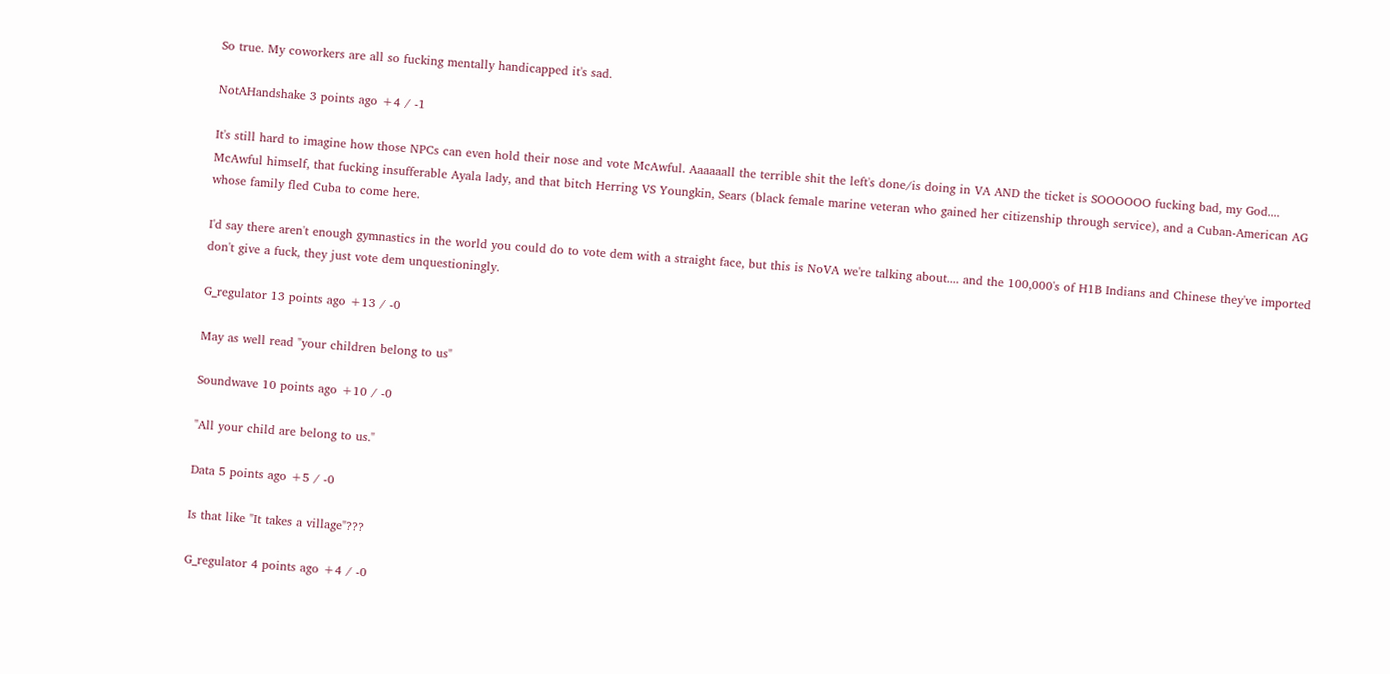So true. My coworkers are all so fucking mentally handicapped it's sad.

NotAHandshake 3 points ago +4 / -1

It's still hard to imagine how those NPCs can even hold their nose and vote McAwful. Aaaaaall the terrible shit the left's done/is doing in VA AND the ticket is SOOOOOO fucking bad, my God.... McAwful himself, that fucking insufferable Ayala lady, and that bitch Herring VS Youngkin, Sears (black female marine veteran who gained her citizenship through service), and a Cuban-American AG whose family fled Cuba to come here.

I'd say there aren't enough gymnastics in the world you could do to vote dem with a straight face, but this is NoVA we're talking about.... and the 100,000's of H1B Indians and Chinese they've imported don't give a fuck, they just vote dem unquestioningly.

G_regulator 13 points ago +13 / -0

May as well read "your children belong to us"

Soundwave 10 points ago +10 / -0

"All your child are belong to us."

Data 5 points ago +5 / -0

Is that like "It takes a village"???

G_regulator 4 points ago +4 / -0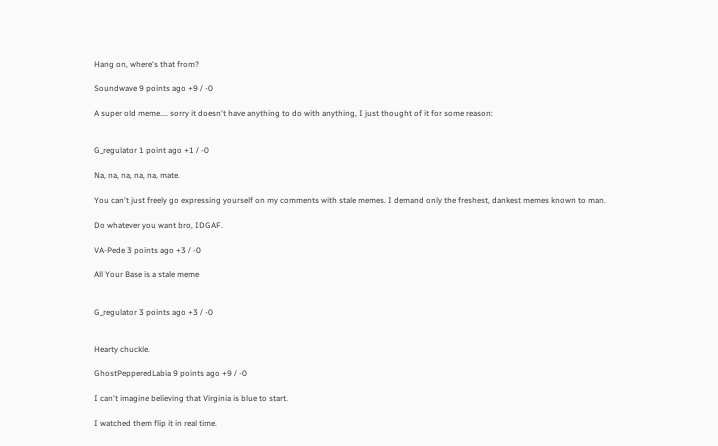Hang on, where's that from?

Soundwave 9 points ago +9 / -0

A super old meme.... sorry it doesn't have anything to do with anything, I just thought of it for some reason:


G_regulator 1 point ago +1 / -0

Na, na, na, na, na, mate.

You can't just freely go expressing yourself on my comments with stale memes. I demand only the freshest, dankest memes known to man.

Do whatever you want bro, IDGAF.

VA-Pede 3 points ago +3 / -0

All Your Base is a stale meme


G_regulator 3 points ago +3 / -0


Hearty chuckle.

GhostPepperedLabia 9 points ago +9 / -0

I can't imagine believing that Virginia is blue to start.

I watched them flip it in real time.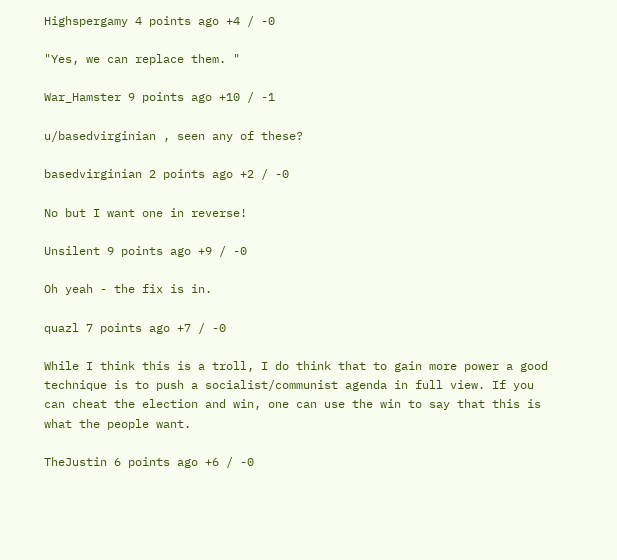Highspergamy 4 points ago +4 / -0

"Yes, we can replace them. "

War_Hamster 9 points ago +10 / -1

u/basedvirginian , seen any of these?

basedvirginian 2 points ago +2 / -0

No but I want one in reverse!

Unsilent 9 points ago +9 / -0

Oh yeah - the fix is in.

quazl 7 points ago +7 / -0

While I think this is a troll, I do think that to gain more power a good technique is to push a socialist/communist agenda in full view. If you can cheat the election and win, one can use the win to say that this is what the people want.

TheJustin 6 points ago +6 / -0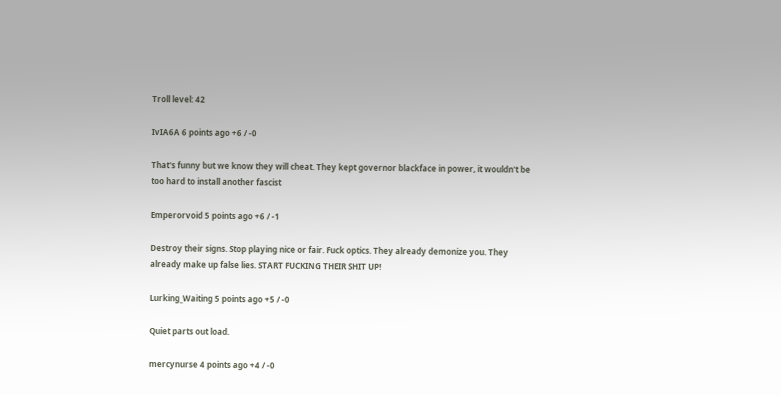Troll level: 42

IvIA6A 6 points ago +6 / -0

That's funny but we know they will cheat. They kept governor blackface in power, it wouldn't be too hard to install another fascist

Emperorvoid 5 points ago +6 / -1

Destroy their signs. Stop playing nice or fair. Fuck optics. They already demonize you. They already make up false lies. START FUCKING THEIR SHIT UP!

Lurking_Waiting 5 points ago +5 / -0

Quiet parts out load.

mercynurse 4 points ago +4 / -0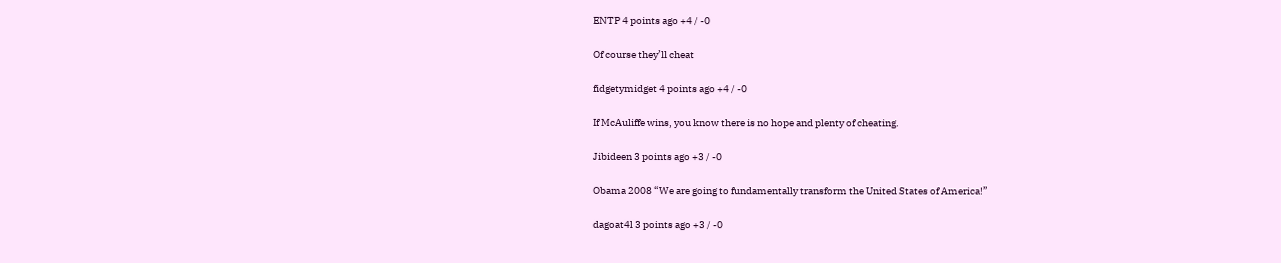ENTP 4 points ago +4 / -0

Of course they’ll cheat

fidgetymidget 4 points ago +4 / -0

If McAuliffe wins, you know there is no hope and plenty of cheating.

Jibideen 3 points ago +3 / -0

Obama 2008 “We are going to fundamentally transform the United States of America!”

dagoat4l 3 points ago +3 / -0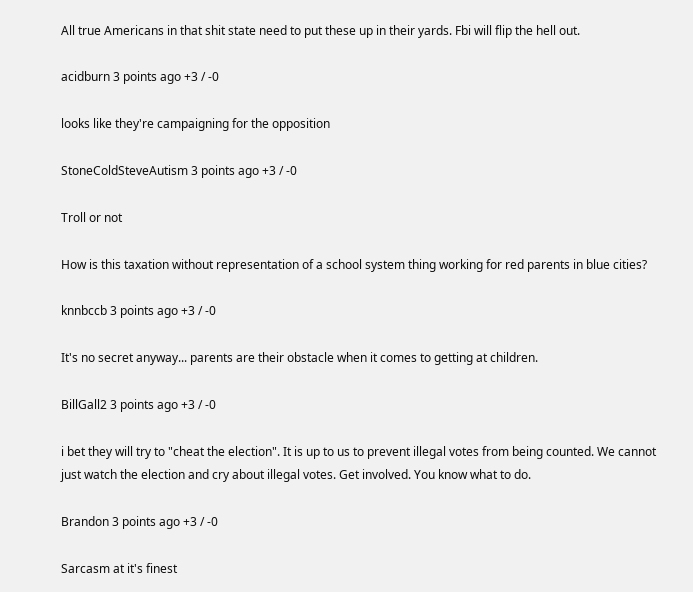All true Americans in that shit state need to put these up in their yards. Fbi will flip the hell out.

acidburn 3 points ago +3 / -0

looks like they're campaigning for the opposition

StoneColdSteveAutism 3 points ago +3 / -0

Troll or not

How is this taxation without representation of a school system thing working for red parents in blue cities?

knnbccb 3 points ago +3 / -0

It's no secret anyway... parents are their obstacle when it comes to getting at children.

BillGall2 3 points ago +3 / -0

i bet they will try to "cheat the election". It is up to us to prevent illegal votes from being counted. We cannot just watch the election and cry about illegal votes. Get involved. You know what to do.

Brandon 3 points ago +3 / -0

Sarcasm at it's finest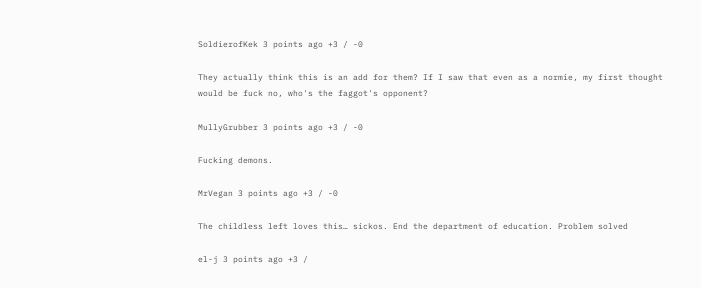SoldierofKek 3 points ago +3 / -0

They actually think this is an add for them? If I saw that even as a normie, my first thought would be fuck no, who's the faggot's opponent?

MullyGrubber 3 points ago +3 / -0

Fucking demons.

MrVegan 3 points ago +3 / -0

The childless left loves this… sickos. End the department of education. Problem solved

el-j 3 points ago +3 /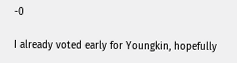-0

I already voted early for Youngkin, hopefully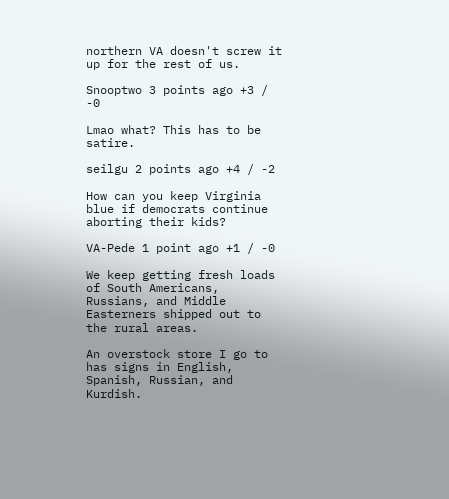northern VA doesn't screw it up for the rest of us.

Snooptwo 3 points ago +3 / -0

Lmao what? This has to be satire.

seilgu 2 points ago +4 / -2

How can you keep Virginia blue if democrats continue aborting their kids?

VA-Pede 1 point ago +1 / -0

We keep getting fresh loads of South Americans, Russians, and Middle Easterners shipped out to the rural areas.

An overstock store I go to has signs in English, Spanish, Russian, and Kurdish.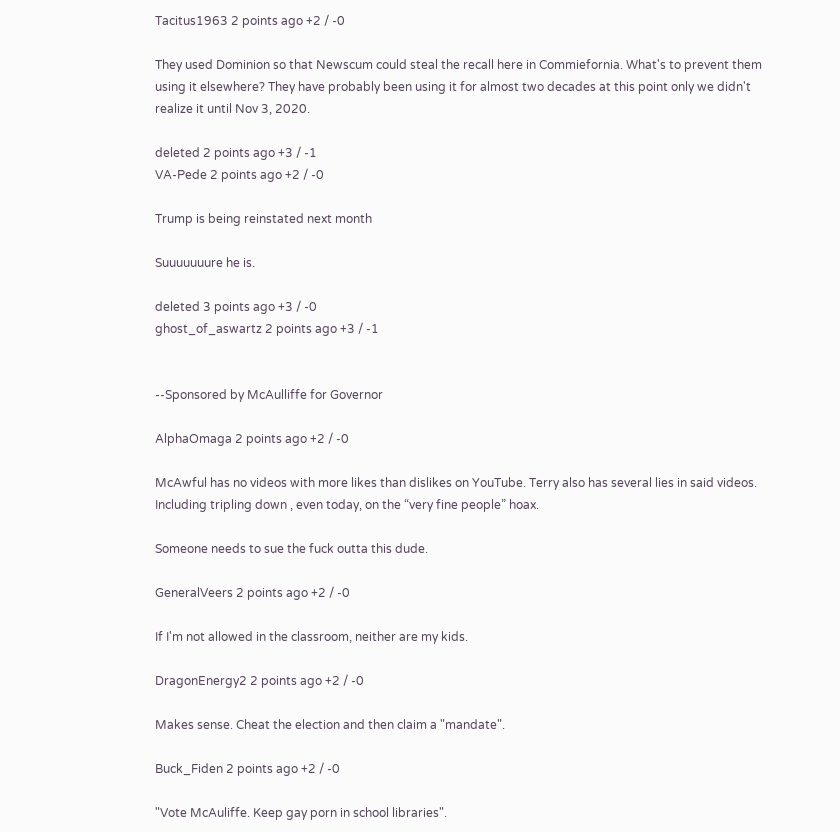Tacitus1963 2 points ago +2 / -0

They used Dominion so that Newscum could steal the recall here in Commiefornia. What's to prevent them using it elsewhere? They have probably been using it for almost two decades at this point only we didn't realize it until Nov 3, 2020.

deleted 2 points ago +3 / -1
VA-Pede 2 points ago +2 / -0

Trump is being reinstated next month

Suuuuuuure he is.

deleted 3 points ago +3 / -0
ghost_of_aswartz 2 points ago +3 / -1


--Sponsored by McAulliffe for Governor

AlphaOmaga 2 points ago +2 / -0

McAwful has no videos with more likes than dislikes on YouTube. Terry also has several lies in said videos. Including tripling down , even today, on the “very fine people” hoax.

Someone needs to sue the fuck outta this dude.

GeneralVeers 2 points ago +2 / -0

If I'm not allowed in the classroom, neither are my kids.

DragonEnergy2 2 points ago +2 / -0

Makes sense. Cheat the election and then claim a "mandate".

Buck_Fiden 2 points ago +2 / -0

"Vote McAuliffe. Keep gay porn in school libraries".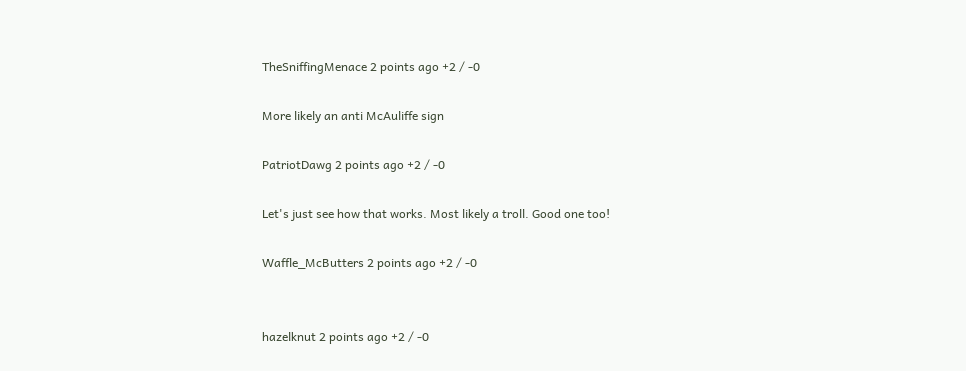TheSniffingMenace 2 points ago +2 / -0

More likely an anti McAuliffe sign

PatriotDawg 2 points ago +2 / -0

Let's just see how that works. Most likely a troll. Good one too!

Waffle_McButters 2 points ago +2 / -0


hazelknut 2 points ago +2 / -0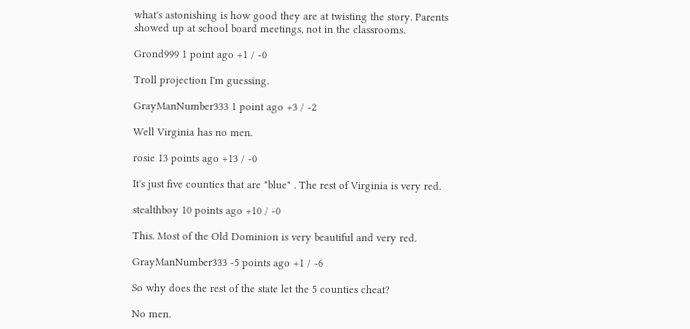what's astonishing is how good they are at twisting the story. Parents showed up at school board meetings, not in the classrooms.

Grond999 1 point ago +1 / -0

Troll projection I'm guessing.

GrayManNumber333 1 point ago +3 / -2

Well Virginia has no men.

rosie 13 points ago +13 / -0

It's just five counties that are "blue" . The rest of Virginia is very red.

stealthboy 10 points ago +10 / -0

This. Most of the Old Dominion is very beautiful and very red.

GrayManNumber333 -5 points ago +1 / -6

So why does the rest of the state let the 5 counties cheat?

No men.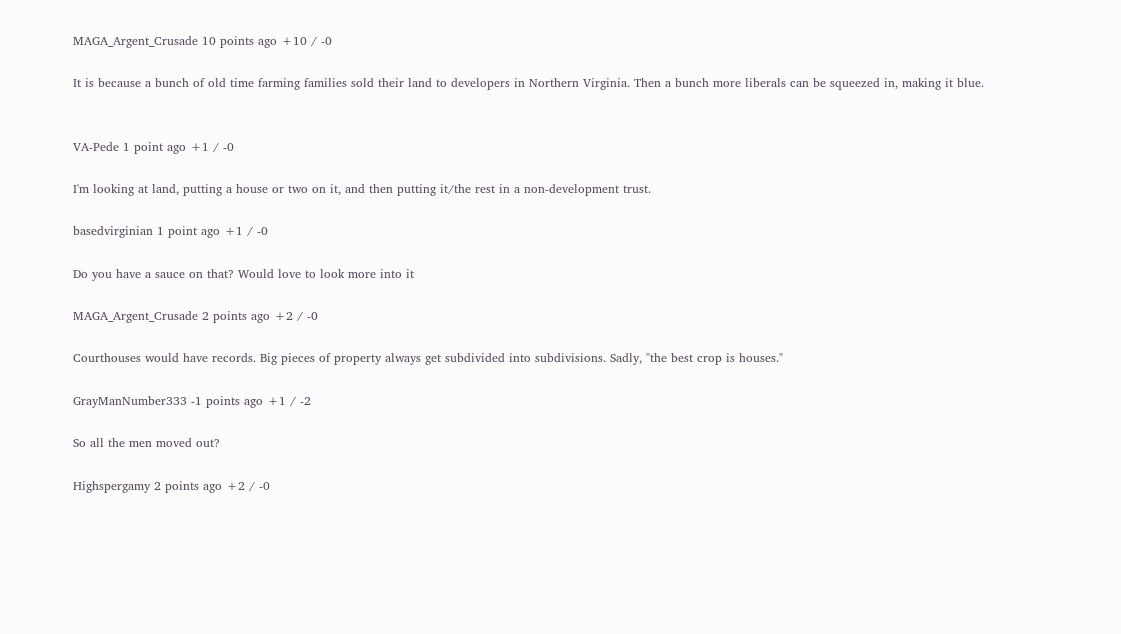MAGA_Argent_Crusade 10 points ago +10 / -0

It is because a bunch of old time farming families sold their land to developers in Northern Virginia. Then a bunch more liberals can be squeezed in, making it blue.


VA-Pede 1 point ago +1 / -0

I'm looking at land, putting a house or two on it, and then putting it/the rest in a non-development trust.

basedvirginian 1 point ago +1 / -0

Do you have a sauce on that? Would love to look more into it

MAGA_Argent_Crusade 2 points ago +2 / -0

Courthouses would have records. Big pieces of property always get subdivided into subdivisions. Sadly, "the best crop is houses."

GrayManNumber333 -1 points ago +1 / -2

So all the men moved out?

Highspergamy 2 points ago +2 / -0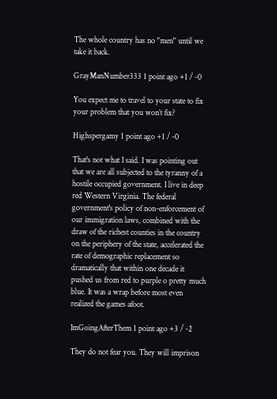The whole country has no "men" until we take it back.

GrayManNumber333 1 point ago +1 / -0

You expect me to travel to your state to fix your problem that you won’t fix?

Highspergamy 1 point ago +1 / -0

That's not what I said. I was pointing out that we are all subjected to the tyranny of a hostile occupied government. I live in deep red Western Virginia. The federal government's policy of non-enforcement of our immigration laws, combined with the draw of the richest counties in the country on the periphery of the state, accelerated the rate of demographic replacement so dramatically that within one decade it pushed us from red to purple o pretty much blue. It was a wrap before most even realized the games afoot.

ImGoingAfterThem 1 point ago +3 / -2

They do not fear you. They will imprison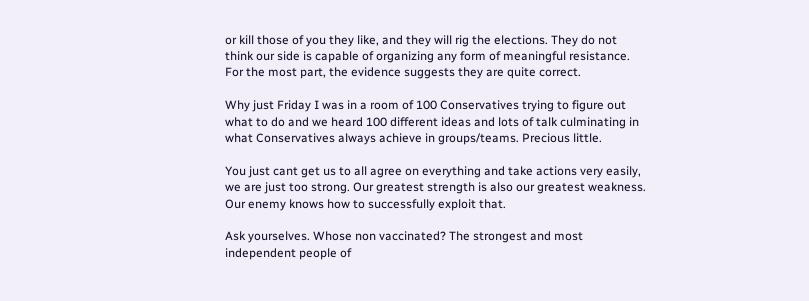or kill those of you they like, and they will rig the elections. They do not think our side is capable of organizing any form of meaningful resistance. For the most part, the evidence suggests they are quite correct.

Why just Friday I was in a room of 100 Conservatives trying to figure out what to do and we heard 100 different ideas and lots of talk culminating in what Conservatives always achieve in groups/teams. Precious little.

You just cant get us to all agree on everything and take actions very easily, we are just too strong. Our greatest strength is also our greatest weakness. Our enemy knows how to successfully exploit that.

Ask yourselves. Whose non vaccinated? The strongest and most independent people of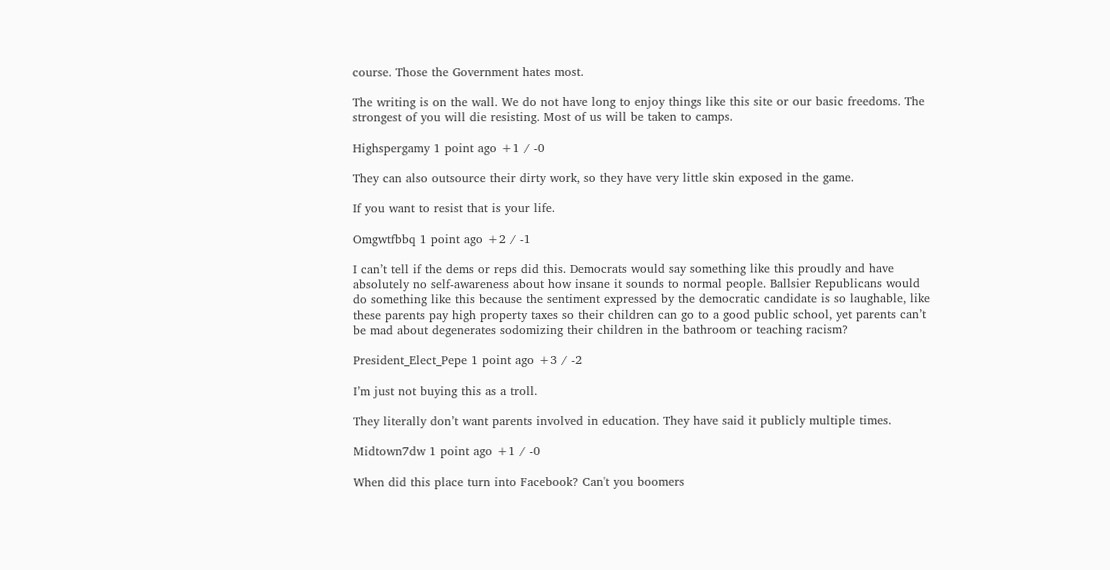course. Those the Government hates most.

The writing is on the wall. We do not have long to enjoy things like this site or our basic freedoms. The strongest of you will die resisting. Most of us will be taken to camps.

Highspergamy 1 point ago +1 / -0

They can also outsource their dirty work, so they have very little skin exposed in the game.

If you want to resist that is your life.

Omgwtfbbq 1 point ago +2 / -1

I can’t tell if the dems or reps did this. Democrats would say something like this proudly and have absolutely no self-awareness about how insane it sounds to normal people. Ballsier Republicans would do something like this because the sentiment expressed by the democratic candidate is so laughable, like these parents pay high property taxes so their children can go to a good public school, yet parents can’t be mad about degenerates sodomizing their children in the bathroom or teaching racism?

President_Elect_Pepe 1 point ago +3 / -2

I’m just not buying this as a troll.

They literally don’t want parents involved in education. They have said it publicly multiple times.

Midtown7dw 1 point ago +1 / -0

When did this place turn into Facebook? Can't you boomers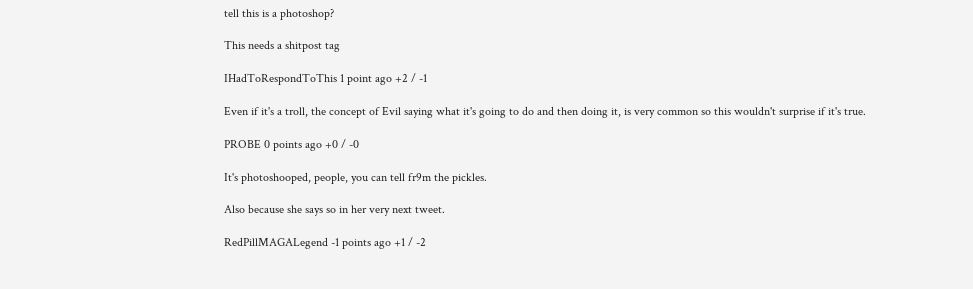tell this is a photoshop?

This needs a shitpost tag

IHadToRespondToThis 1 point ago +2 / -1

Even if it's a troll, the concept of Evil saying what it's going to do and then doing it, is very common so this wouldn't surprise if it's true.

PROBE 0 points ago +0 / -0

It's photoshooped, people, you can tell fr9m the pickles.

Also because she says so in her very next tweet.

RedPillMAGALegend -1 points ago +1 / -2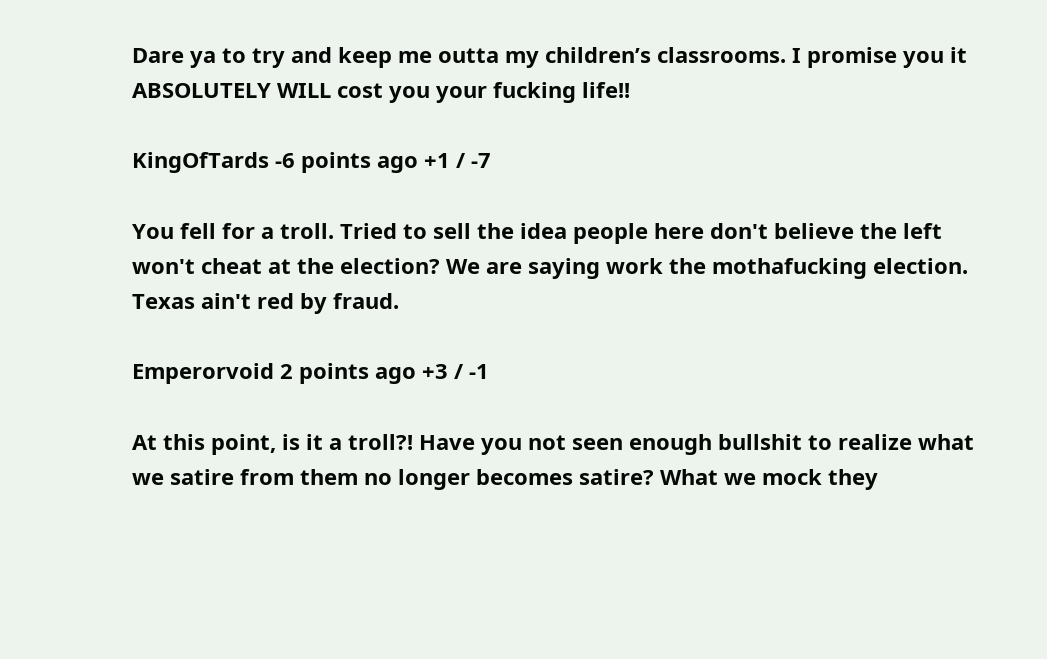Dare ya to try and keep me outta my children’s classrooms. I promise you it ABSOLUTELY WILL cost you your fucking life!!

KingOfTards -6 points ago +1 / -7

You fell for a troll. Tried to sell the idea people here don't believe the left won't cheat at the election? We are saying work the mothafucking election. Texas ain't red by fraud.

Emperorvoid 2 points ago +3 / -1

At this point, is it a troll?! Have you not seen enough bullshit to realize what we satire from them no longer becomes satire? What we mock they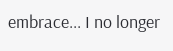embrace... I no longer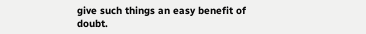give such things an easy benefit of doubt.